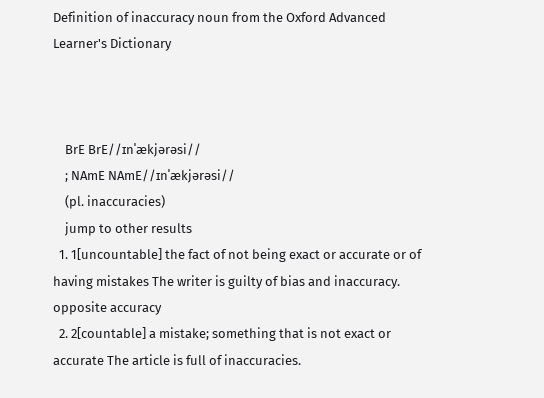Definition of inaccuracy noun from the Oxford Advanced Learner's Dictionary



    BrE BrE//ɪnˈækjərəsi//
    ; NAmE NAmE//ɪnˈækjərəsi//
    (pl. inaccuracies)
    jump to other results
  1. 1[uncountable] the fact of not being exact or accurate or of having mistakes The writer is guilty of bias and inaccuracy. opposite accuracy
  2. 2[countable] a mistake; something that is not exact or accurate The article is full of inaccuracies.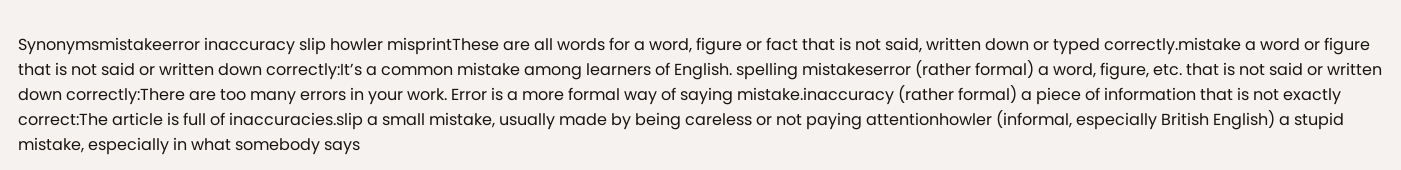Synonymsmistakeerror inaccuracy slip howler misprintThese are all words for a word, figure or fact that is not said, written down or typed correctly.mistake a word or figure that is not said or written down correctly:It’s a common mistake among learners of English. spelling mistakeserror (rather formal) a word, figure, etc. that is not said or written down correctly:There are too many errors in your work. Error is a more formal way of saying mistake.inaccuracy (rather formal) a piece of information that is not exactly correct:The article is full of inaccuracies.slip a small mistake, usually made by being careless or not paying attentionhowler (informal, especially British English) a stupid mistake, especially in what somebody says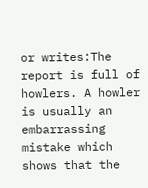or writes:The report is full of howlers. A howler is usually an embarrassing mistake which shows that the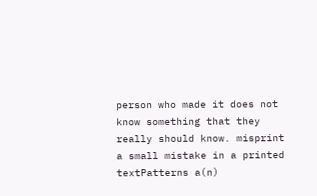person who made it does not know something that they really should know. misprint a small mistake in a printed textPatterns a(n)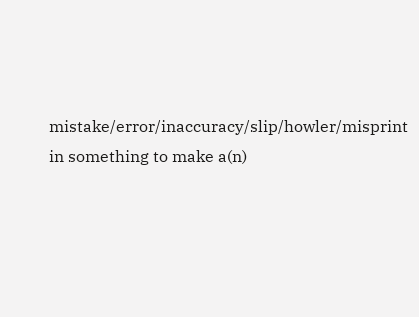mistake/error/inaccuracy/slip/howler/misprint in something to make a(n)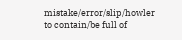mistake/error/slip/howler to contain/be full of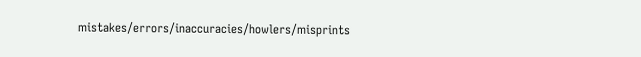mistakes/errors/inaccuracies/howlers/misprints